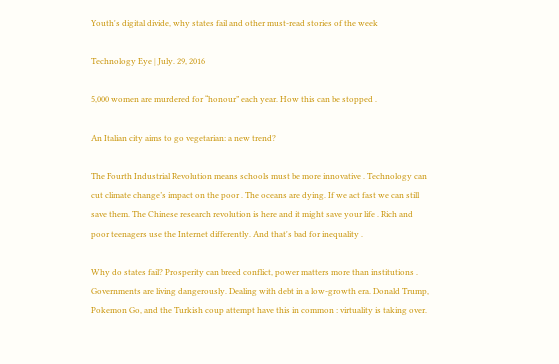Youth's digital divide, why states fail and other must-read stories of the week

Technology Eye | July. 29, 2016

5,000 women are murdered for “honour” each year. How this can be stopped .

An Italian city aims to go vegetarian: a new trend?

The Fourth Industrial Revolution means schools must be more innovative . Technology can cut climate change’s impact on the poor . The oceans are dying. If we act fast we can still save them. The Chinese research revolution is here and it might save your life . Rich and poor teenagers use the Internet differently. And that's bad for inequality .

Why do states fail? Prosperity can breed conflict, power matters more than institutions . Governments are living dangerously. Dealing with debt in a low-growth era. Donald Trump, Pokemon Go, and the Turkish coup attempt have this in common : virtuality is taking over.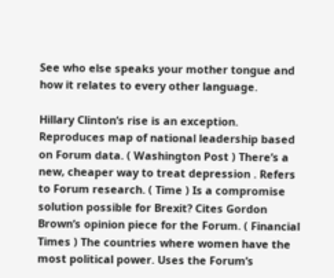See who else speaks your mother tongue and how it relates to every other language.

Hillary Clinton’s rise is an exception. Reproduces map of national leadership based on Forum data. ( Washington Post ) There’s a new, cheaper way to treat depression . Refers to Forum research. ( Time ) Is a compromise solution possible for Brexit? Cites Gordon Brown’s opinion piece for the Forum. ( Financial Times ) The countries where women have the most political power. Uses the Forum’s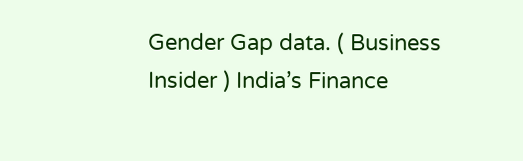Gender Gap data. ( Business Insider ) India’s Finance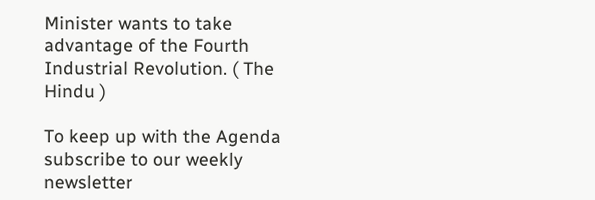Minister wants to take advantage of the Fourth Industrial Revolution. ( The Hindu )

To keep up with the Agenda subscribe to our weekly newsletter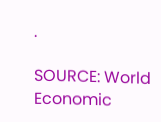.

SOURCE: World Economic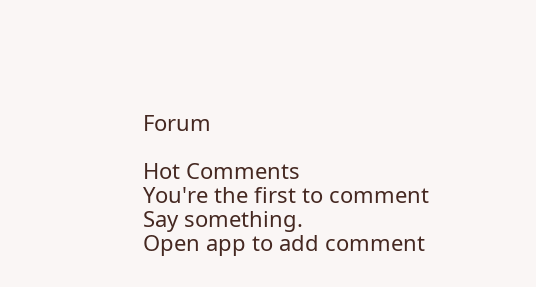Forum

Hot Comments
You're the first to comment
Say something.
Open app to add comment